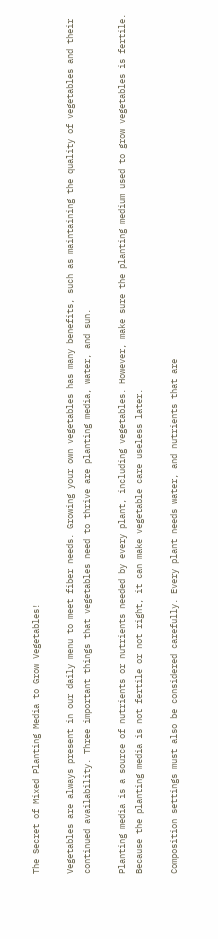The Secret of Mixed Planting Media to Grow Vegetables!

Vegetables are always present in our daily menu to meet fiber needs. Growing your own vegetables has many benefits, such as maintaining the quality of vegetables and their continued availability. Three important things that vegetables need to thrive are planting media, water, and sun.

Planting media is a source of nutrients or nutrients needed by every plant, including vegetables. However, make sure the planting medium used to grow vegetables is fertile. Because the planting media is not fertile or not right, it can make vegetable care useless later.

Composition settings must also be considered carefully. Every plant needs water, and nutrients that are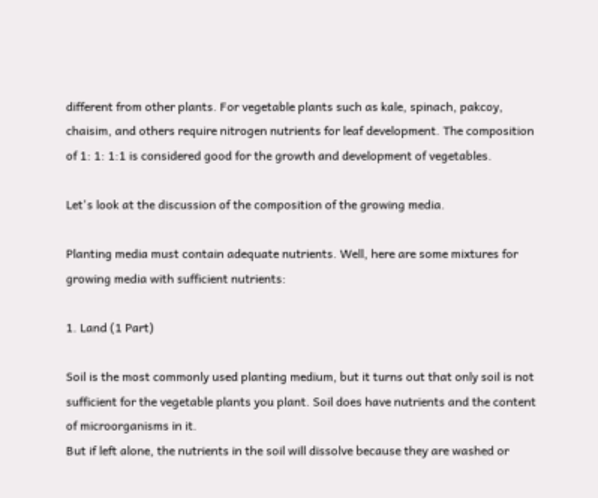different from other plants. For vegetable plants such as kale, spinach, pakcoy, chaisim, and others require nitrogen nutrients for leaf development. The composition of 1: 1: 1:1 is considered good for the growth and development of vegetables.

Let's look at the discussion of the composition of the growing media.

Planting media must contain adequate nutrients. Well, here are some mixtures for growing media with sufficient nutrients:

1. Land (1 Part)

Soil is the most commonly used planting medium, but it turns out that only soil is not sufficient for the vegetable plants you plant. Soil does have nutrients and the content of microorganisms in it.
But if left alone, the nutrients in the soil will dissolve because they are washed or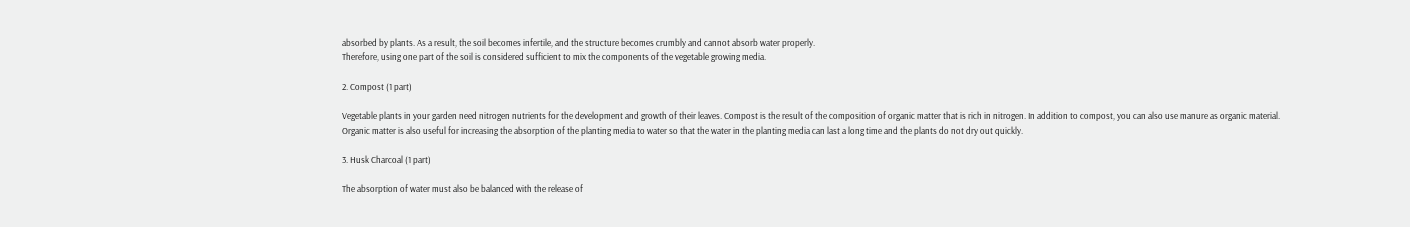absorbed by plants. As a result, the soil becomes infertile, and the structure becomes crumbly and cannot absorb water properly.
Therefore, using one part of the soil is considered sufficient to mix the components of the vegetable growing media.

2. Compost (1 part)

Vegetable plants in your garden need nitrogen nutrients for the development and growth of their leaves. Compost is the result of the composition of organic matter that is rich in nitrogen. In addition to compost, you can also use manure as organic material.
Organic matter is also useful for increasing the absorption of the planting media to water so that the water in the planting media can last a long time and the plants do not dry out quickly.

3. Husk Charcoal (1 part)

The absorption of water must also be balanced with the release of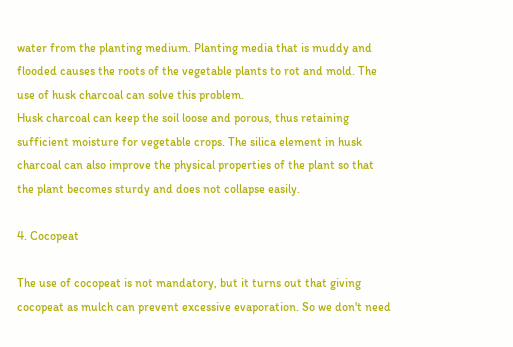water from the planting medium. Planting media that is muddy and flooded causes the roots of the vegetable plants to rot and mold. The use of husk charcoal can solve this problem.
Husk charcoal can keep the soil loose and porous, thus retaining sufficient moisture for vegetable crops. The silica element in husk charcoal can also improve the physical properties of the plant so that the plant becomes sturdy and does not collapse easily.

4. Cocopeat

The use of cocopeat is not mandatory, but it turns out that giving cocopeat as mulch can prevent excessive evaporation. So we don't need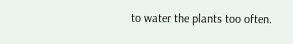to water the plants too often.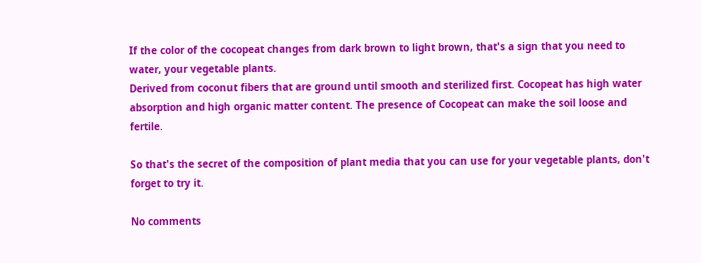If the color of the cocopeat changes from dark brown to light brown, that's a sign that you need to water, your vegetable plants.
Derived from coconut fibers that are ground until smooth and sterilized first. Cocopeat has high water absorption and high organic matter content. The presence of Cocopeat can make the soil loose and fertile.

So that's the secret of the composition of plant media that you can use for your vegetable plants, don't forget to try it.

No comments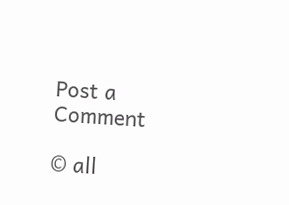Post a Comment

© all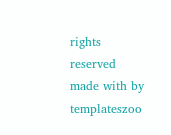rights reserved
made with by templateszoo